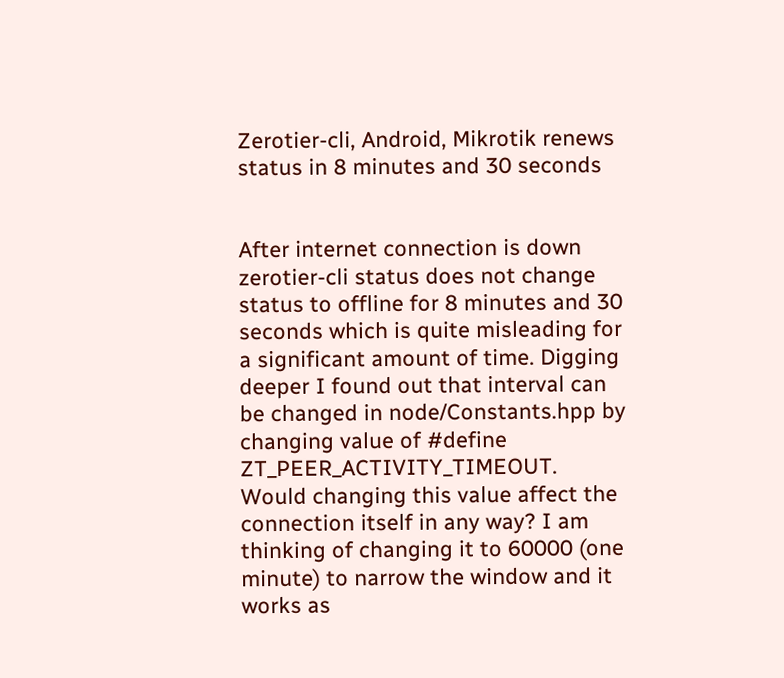Zerotier-cli, Android, Mikrotik renews status in 8 minutes and 30 seconds


After internet connection is down zerotier-cli status does not change status to offline for 8 minutes and 30 seconds which is quite misleading for a significant amount of time. Digging deeper I found out that interval can be changed in node/Constants.hpp by changing value of #define ZT_PEER_ACTIVITY_TIMEOUT. Would changing this value affect the connection itself in any way? I am thinking of changing it to 60000 (one minute) to narrow the window and it works as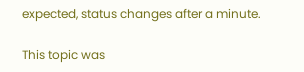expected, status changes after a minute.

This topic was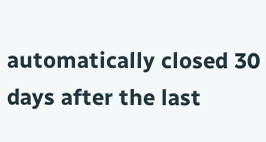automatically closed 30 days after the last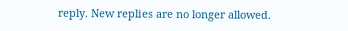reply. New replies are no longer allowed.